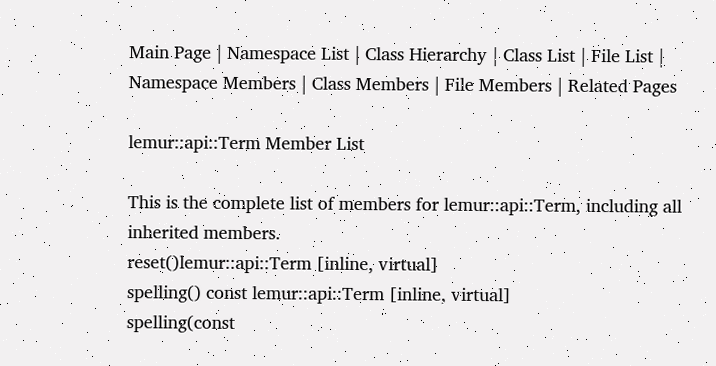Main Page | Namespace List | Class Hierarchy | Class List | File List | Namespace Members | Class Members | File Members | Related Pages

lemur::api::Term Member List

This is the complete list of members for lemur::api::Term, including all inherited members.
reset()lemur::api::Term [inline, virtual]
spelling() const lemur::api::Term [inline, virtual]
spelling(const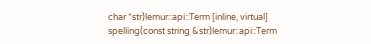char *str)lemur::api::Term [inline, virtual]
spelling(const string &str)lemur::api::Term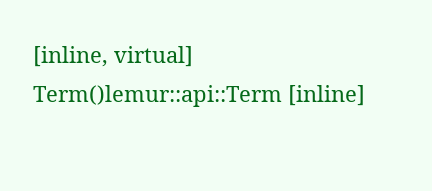[inline, virtual]
Term()lemur::api::Term [inline]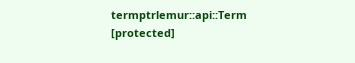termptrlemur::api::Term [protected]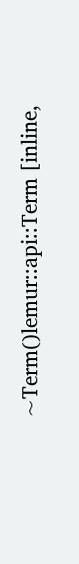~Term()lemur::api::Term [inline,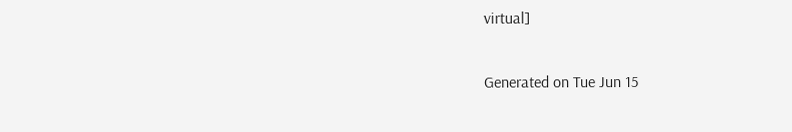virtual]

Generated on Tue Jun 15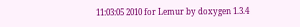11:03:05 2010 for Lemur by doxygen 1.3.4